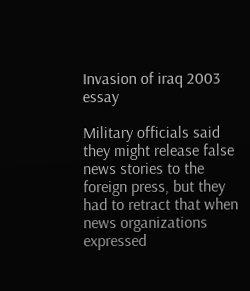Invasion of iraq 2003 essay

Military officials said they might release false news stories to the foreign press, but they had to retract that when news organizations expressed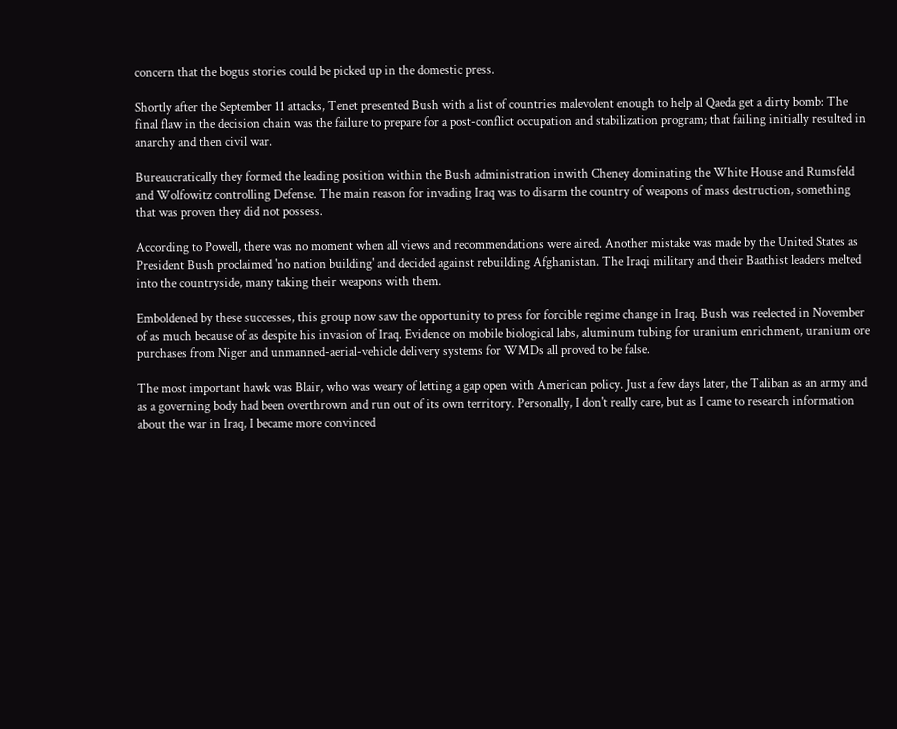concern that the bogus stories could be picked up in the domestic press.

Shortly after the September 11 attacks, Tenet presented Bush with a list of countries malevolent enough to help al Qaeda get a dirty bomb: The final flaw in the decision chain was the failure to prepare for a post-conflict occupation and stabilization program; that failing initially resulted in anarchy and then civil war.

Bureaucratically they formed the leading position within the Bush administration inwith Cheney dominating the White House and Rumsfeld and Wolfowitz controlling Defense. The main reason for invading Iraq was to disarm the country of weapons of mass destruction, something that was proven they did not possess.

According to Powell, there was no moment when all views and recommendations were aired. Another mistake was made by the United States as President Bush proclaimed 'no nation building' and decided against rebuilding Afghanistan. The Iraqi military and their Baathist leaders melted into the countryside, many taking their weapons with them.

Emboldened by these successes, this group now saw the opportunity to press for forcible regime change in Iraq. Bush was reelected in November of as much because of as despite his invasion of Iraq. Evidence on mobile biological labs, aluminum tubing for uranium enrichment, uranium ore purchases from Niger and unmanned-aerial-vehicle delivery systems for WMDs all proved to be false.

The most important hawk was Blair, who was weary of letting a gap open with American policy. Just a few days later, the Taliban as an army and as a governing body had been overthrown and run out of its own territory. Personally, I don't really care, but as I came to research information about the war in Iraq, I became more convinced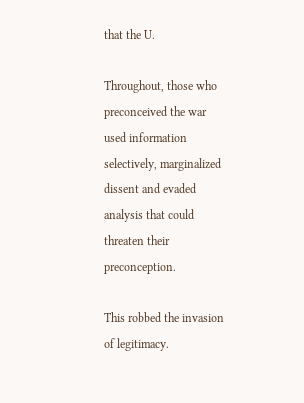that the U.

Throughout, those who preconceived the war used information selectively, marginalized dissent and evaded analysis that could threaten their preconception.

This robbed the invasion of legitimacy.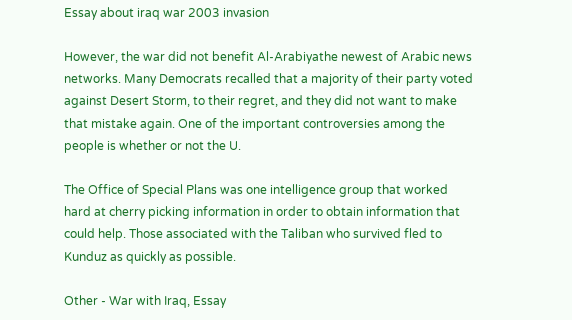Essay about iraq war 2003 invasion

However, the war did not benefit Al-Arabiyathe newest of Arabic news networks. Many Democrats recalled that a majority of their party voted against Desert Storm, to their regret, and they did not want to make that mistake again. One of the important controversies among the people is whether or not the U.

The Office of Special Plans was one intelligence group that worked hard at cherry picking information in order to obtain information that could help. Those associated with the Taliban who survived fled to Kunduz as quickly as possible.

Other - War with Iraq, Essay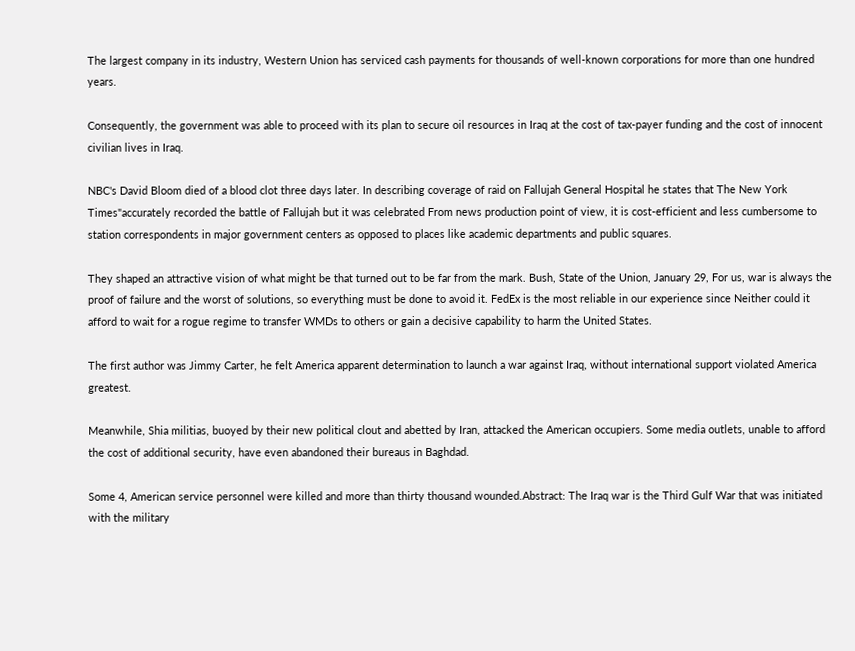The largest company in its industry, Western Union has serviced cash payments for thousands of well-known corporations for more than one hundred years.

Consequently, the government was able to proceed with its plan to secure oil resources in Iraq at the cost of tax-payer funding and the cost of innocent civilian lives in Iraq.

NBC's David Bloom died of a blood clot three days later. In describing coverage of raid on Fallujah General Hospital he states that The New York Times"accurately recorded the battle of Fallujah but it was celebrated From news production point of view, it is cost-efficient and less cumbersome to station correspondents in major government centers as opposed to places like academic departments and public squares.

They shaped an attractive vision of what might be that turned out to be far from the mark. Bush, State of the Union, January 29, For us, war is always the proof of failure and the worst of solutions, so everything must be done to avoid it. FedEx is the most reliable in our experience since Neither could it afford to wait for a rogue regime to transfer WMDs to others or gain a decisive capability to harm the United States.

The first author was Jimmy Carter, he felt America apparent determination to launch a war against Iraq, without international support violated America greatest.

Meanwhile, Shia militias, buoyed by their new political clout and abetted by Iran, attacked the American occupiers. Some media outlets, unable to afford the cost of additional security, have even abandoned their bureaus in Baghdad.

Some 4, American service personnel were killed and more than thirty thousand wounded.Abstract: The Iraq war is the Third Gulf War that was initiated with the military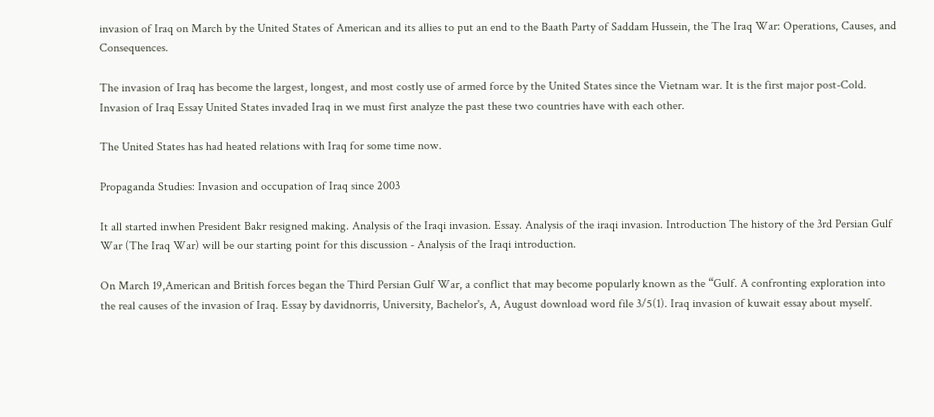invasion of Iraq on March by the United States of American and its allies to put an end to the Baath Party of Saddam Hussein, the The Iraq War: Operations, Causes, and Consequences.

The invasion of Iraq has become the largest, longest, and most costly use of armed force by the United States since the Vietnam war. It is the first major post-Cold. Invasion of Iraq Essay United States invaded Iraq in we must first analyze the past these two countries have with each other.

The United States has had heated relations with Iraq for some time now.

Propaganda Studies: Invasion and occupation of Iraq since 2003

It all started inwhen President Bakr resigned making. Analysis of the Iraqi invasion. Essay. Analysis of the iraqi invasion. Introduction The history of the 3rd Persian Gulf War (The Iraq War) will be our starting point for this discussion - Analysis of the Iraqi introduction.

On March 19,American and British forces began the Third Persian Gulf War, a conflict that may become popularly known as the “Gulf. A confronting exploration into the real causes of the invasion of Iraq. Essay by davidnorris, University, Bachelor's, A, August download word file 3/5(1). Iraq invasion of kuwait essay about myself.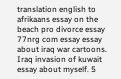translation english to afrikaans essay on the beach pro divorce essay 77nrg com essay essay about iraq war cartoons. Iraq invasion of kuwait essay about myself. 5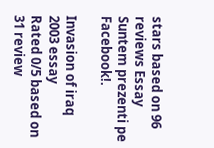stars based on 96 reviews Essay Suntem prezenti pe Facebook!.

Invasion of iraq 2003 essay
Rated 0/5 based on 31 review